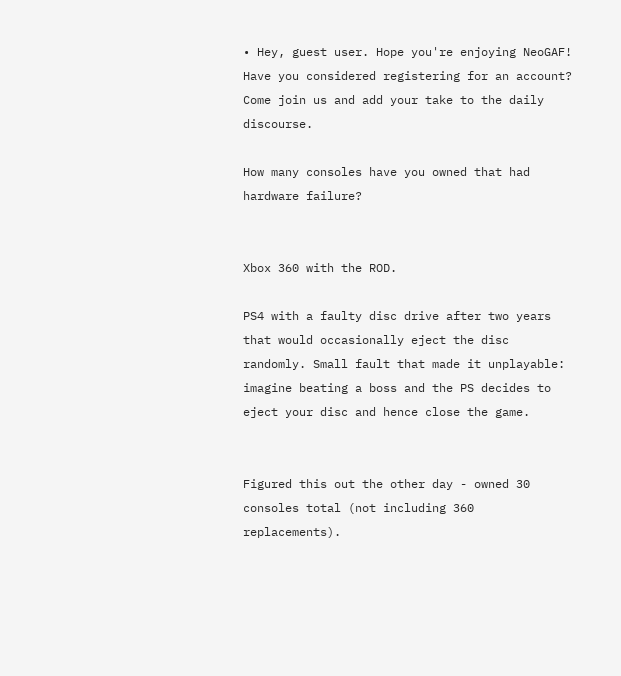• Hey, guest user. Hope you're enjoying NeoGAF! Have you considered registering for an account? Come join us and add your take to the daily discourse.

How many consoles have you owned that had hardware failure?


Xbox 360 with the ROD.

PS4 with a faulty disc drive after two years that would occasionally eject the disc randomly. Small fault that made it unplayable: imagine beating a boss and the PS decides to eject your disc and hence close the game.


Figured this out the other day - owned 30 consoles total (not including 360 replacements).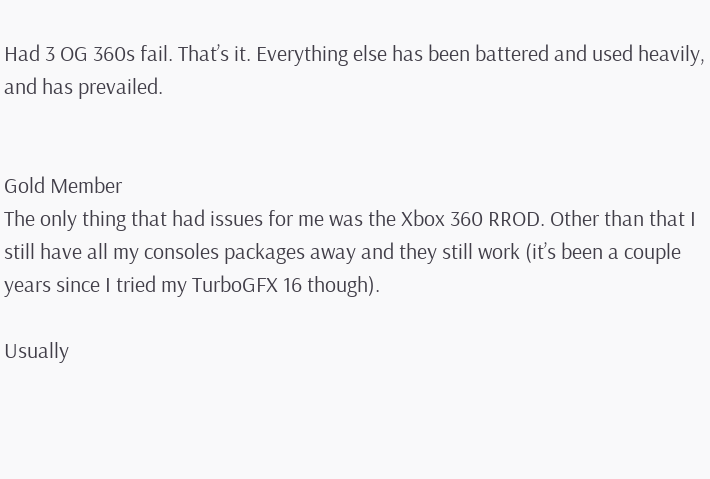Had 3 OG 360s fail. That’s it. Everything else has been battered and used heavily, and has prevailed.


Gold Member
The only thing that had issues for me was the Xbox 360 RROD. Other than that I still have all my consoles packages away and they still work (it’s been a couple years since I tried my TurboGFX 16 though).

Usually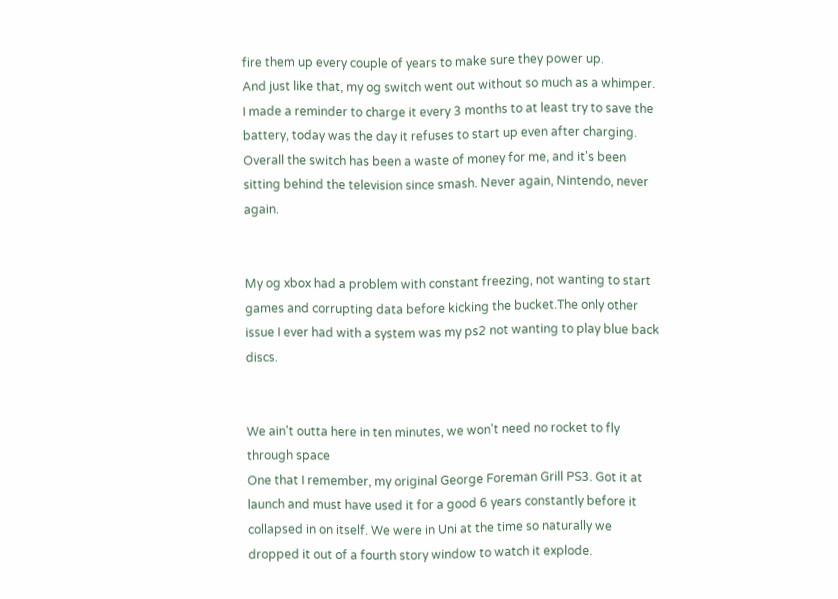fire them up every couple of years to make sure they power up.
And just like that, my og switch went out without so much as a whimper. I made a reminder to charge it every 3 months to at least try to save the battery, today was the day it refuses to start up even after charging. Overall the switch has been a waste of money for me, and it's been sitting behind the television since smash. Never again, Nintendo, never again.


My og xbox had a problem with constant freezing, not wanting to start games and corrupting data before kicking the bucket.The only other issue I ever had with a system was my ps2 not wanting to play blue back discs.


We ain't outta here in ten minutes, we won't need no rocket to fly through space
One that I remember, my original George Foreman Grill PS3. Got it at launch and must have used it for a good 6 years constantly before it collapsed in on itself. We were in Uni at the time so naturally we dropped it out of a fourth story window to watch it explode.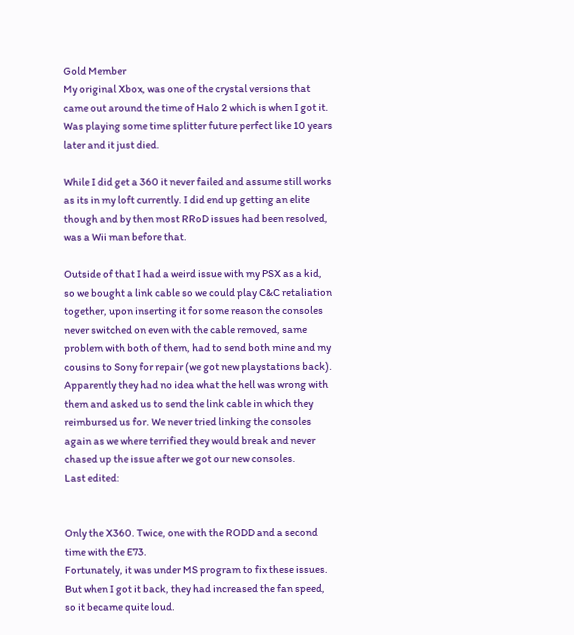Gold Member
My original Xbox, was one of the crystal versions that came out around the time of Halo 2 which is when I got it. Was playing some time splitter future perfect like 10 years later and it just died.

While I did get a 360 it never failed and assume still works as its in my loft currently. I did end up getting an elite though and by then most RRoD issues had been resolved, was a Wii man before that.

Outside of that I had a weird issue with my PSX as a kid, so we bought a link cable so we could play C&C retaliation together, upon inserting it for some reason the consoles never switched on even with the cable removed, same problem with both of them, had to send both mine and my cousins to Sony for repair (we got new playstations back). Apparently they had no idea what the hell was wrong with them and asked us to send the link cable in which they reimbursed us for. We never tried linking the consoles again as we where terrified they would break and never chased up the issue after we got our new consoles.
Last edited:


Only the X360. Twice, one with the RODD and a second time with the E73.
Fortunately, it was under MS program to fix these issues. But when I got it back, they had increased the fan speed, so it became quite loud.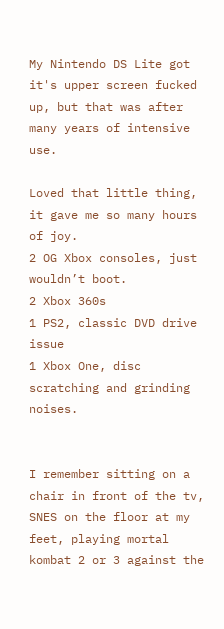My Nintendo DS Lite got it's upper screen fucked up, but that was after many years of intensive use.

Loved that little thing, it gave me so many hours of joy.
2 OG Xbox consoles, just wouldn’t boot.
2 Xbox 360s
1 PS2, classic DVD drive issue
1 Xbox One, disc scratching and grinding noises.


I remember sitting on a chair in front of the tv, SNES on the floor at my feet, playing mortal kombat 2 or 3 against the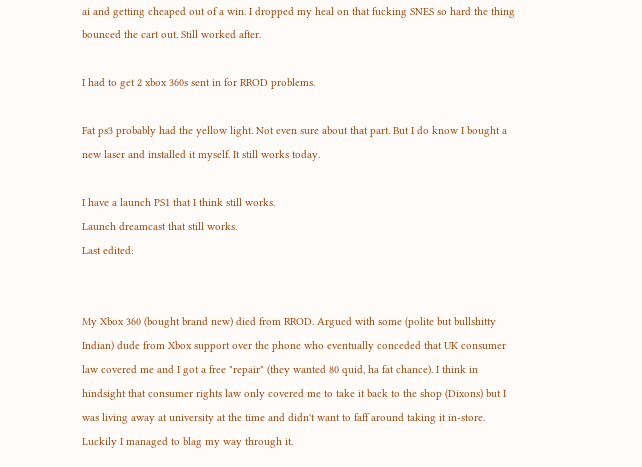ai and getting cheaped out of a win. I dropped my heal on that fucking SNES so hard the thing bounced the cart out. Still worked after.

I had to get 2 xbox 360s sent in for RROD problems.

Fat ps3 probably had the yellow light. Not even sure about that part. But I do know I bought a new laser and installed it myself. It still works today.

I have a launch PS1 that I think still works.
Launch dreamcast that still works.
Last edited:


My Xbox 360 (bought brand new) died from RROD. Argued with some (polite but bullshitty Indian) dude from Xbox support over the phone who eventually conceded that UK consumer law covered me and I got a free "repair" (they wanted 80 quid, ha fat chance). I think in hindsight that consumer rights law only covered me to take it back to the shop (Dixons) but I was living away at university at the time and didn't want to faff around taking it in-store. Luckily I managed to blag my way through it.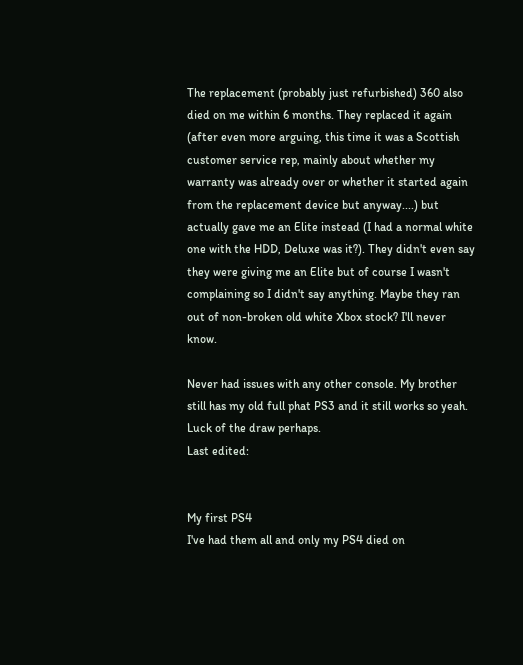The replacement (probably just refurbished) 360 also died on me within 6 months. They replaced it again (after even more arguing, this time it was a Scottish customer service rep, mainly about whether my warranty was already over or whether it started again from the replacement device but anyway....) but actually gave me an Elite instead (I had a normal white one with the HDD, Deluxe was it?). They didn't even say they were giving me an Elite but of course I wasn't complaining so I didn't say anything. Maybe they ran out of non-broken old white Xbox stock? I'll never know.

Never had issues with any other console. My brother still has my old full phat PS3 and it still works so yeah. Luck of the draw perhaps.
Last edited:


My first PS4
I've had them all and only my PS4 died on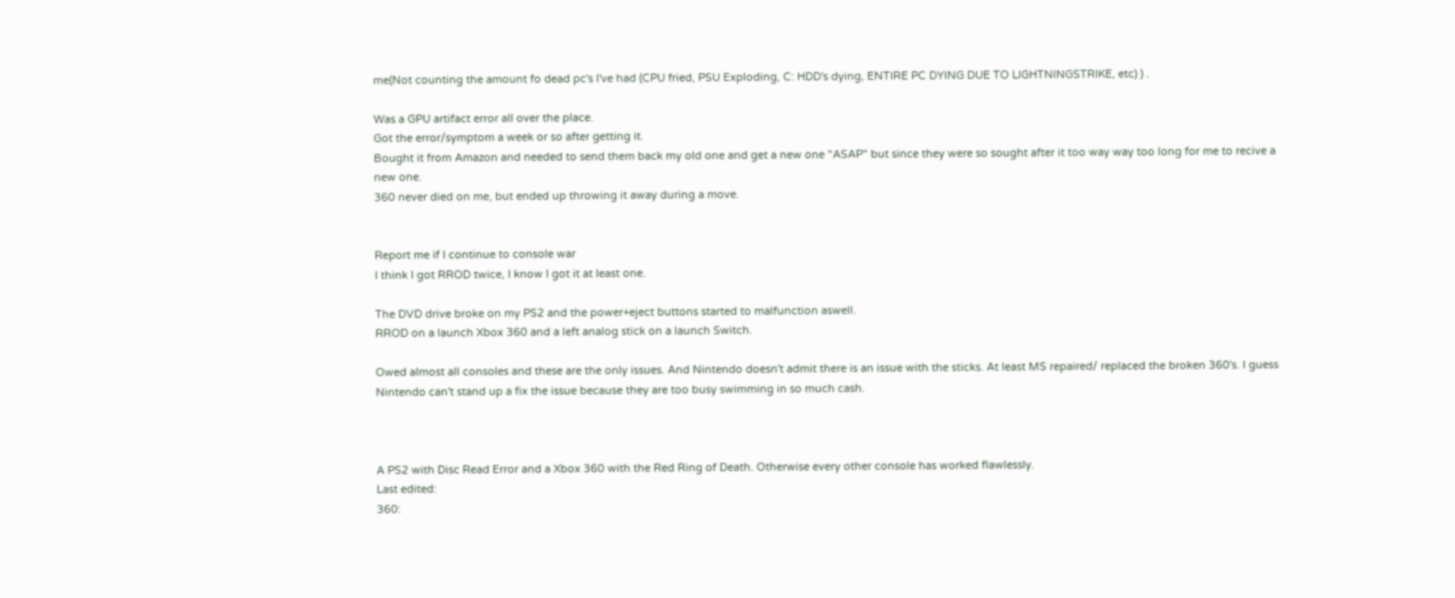me(Not counting the amount fo dead pc's I've had (CPU fried, PSU Exploding, C: HDD's dying, ENTIRE PC DYING DUE TO LIGHTNINGSTRIKE, etc) ) .

Was a GPU artifact error all over the place.
Got the error/symptom a week or so after getting it.
Bought it from Amazon and needed to send them back my old one and get a new one "ASAP" but since they were so sought after it too way way too long for me to recive a new one.
360 never died on me, but ended up throwing it away during a move.


Report me if I continue to console war
I think I got RROD twice, I know I got it at least one.

The DVD drive broke on my PS2 and the power+eject buttons started to malfunction aswell.
RROD on a launch Xbox 360 and a left analog stick on a launch Switch.

Owed almost all consoles and these are the only issues. And Nintendo doesn't admit there is an issue with the sticks. At least MS repaired/ replaced the broken 360's. I guess Nintendo can't stand up a fix the issue because they are too busy swimming in so much cash.



A PS2 with Disc Read Error and a Xbox 360 with the Red Ring of Death. Otherwise every other console has worked flawlessly.
Last edited:
360: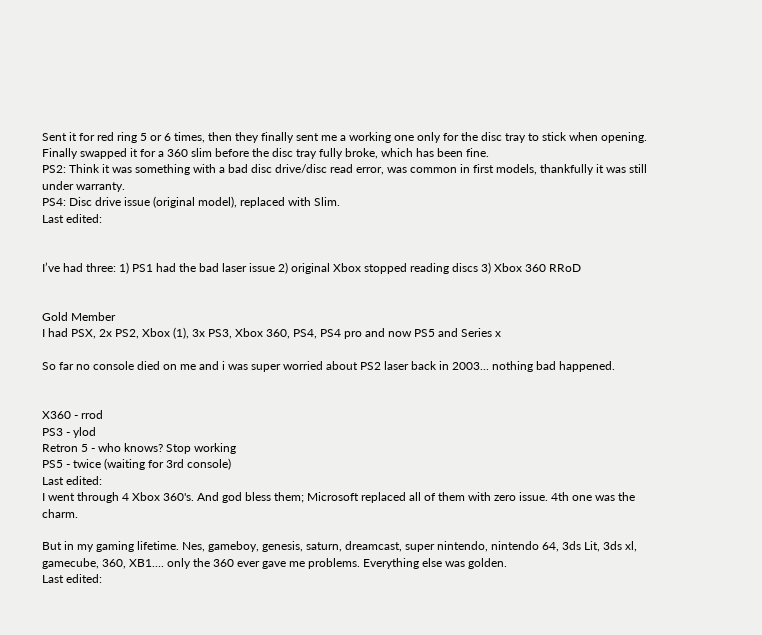Sent it for red ring 5 or 6 times, then they finally sent me a working one only for the disc tray to stick when opening. Finally swapped it for a 360 slim before the disc tray fully broke, which has been fine.
PS2: Think it was something with a bad disc drive/disc read error, was common in first models, thankfully it was still under warranty.
PS4: Disc drive issue (original model), replaced with Slim.
Last edited:


I’ve had three: 1) PS1 had the bad laser issue 2) original Xbox stopped reading discs 3) Xbox 360 RRoD


Gold Member
I had PSX, 2x PS2, Xbox (1), 3x PS3, Xbox 360, PS4, PS4 pro and now PS5 and Series x

So far no console died on me and i was super worried about PS2 laser back in 2003... nothing bad happened.


X360 - rrod
PS3 - ylod
Retron 5 - who knows? Stop working
PS5 - twice (waiting for 3rd console)
Last edited:
I went through 4 Xbox 360's. And god bless them; Microsoft replaced all of them with zero issue. 4th one was the charm.

But in my gaming lifetime. Nes, gameboy, genesis, saturn, dreamcast, super nintendo, nintendo 64, 3ds Lit, 3ds xl, gamecube, 360, XB1.... only the 360 ever gave me problems. Everything else was golden.
Last edited: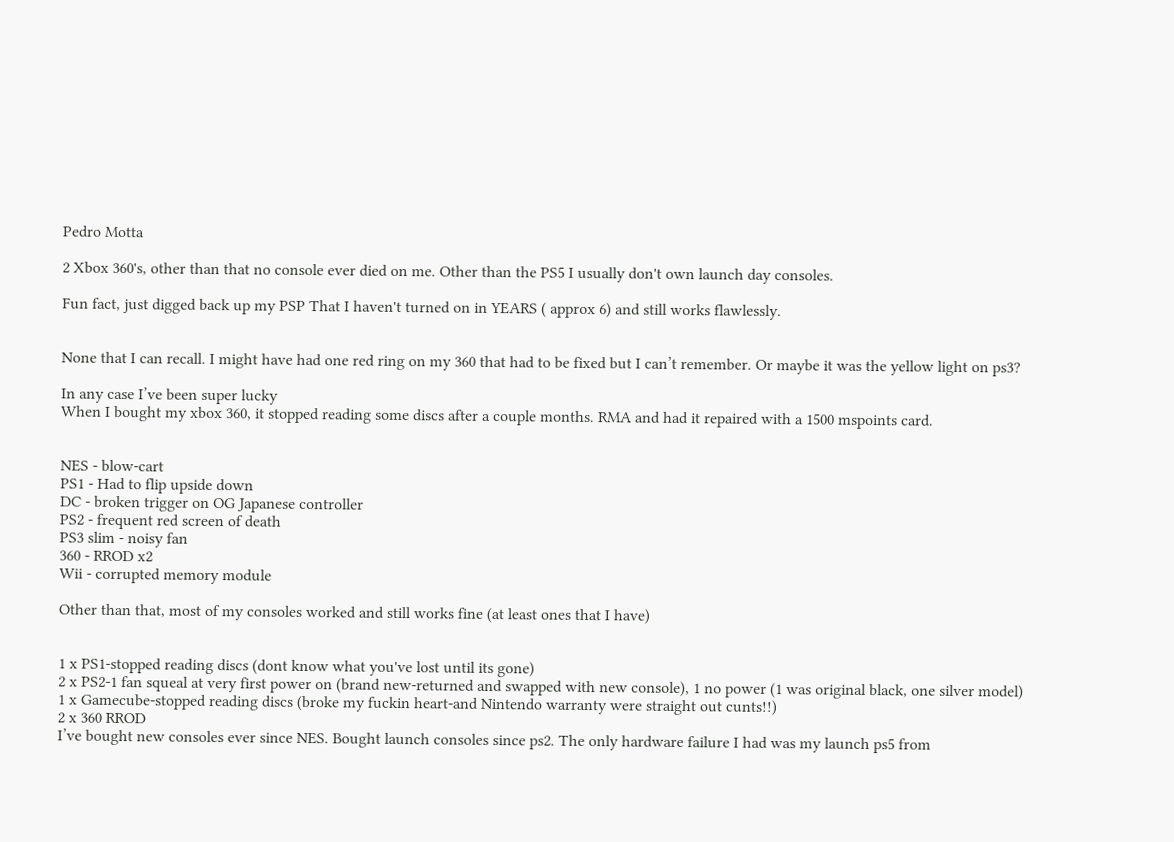Pedro Motta

2 Xbox 360's, other than that no console ever died on me. Other than the PS5 I usually don't own launch day consoles.

Fun fact, just digged back up my PSP That I haven't turned on in YEARS ( approx 6) and still works flawlessly.


None that I can recall. I might have had one red ring on my 360 that had to be fixed but I can’t remember. Or maybe it was the yellow light on ps3?

In any case I’ve been super lucky
When I bought my xbox 360, it stopped reading some discs after a couple months. RMA and had it repaired with a 1500 mspoints card.


NES - blow-cart
PS1 - Had to flip upside down
DC - broken trigger on OG Japanese controller
PS2 - frequent red screen of death
PS3 slim - noisy fan
360 - RROD x2
Wii - corrupted memory module

Other than that, most of my consoles worked and still works fine (at least ones that I have)


1 x PS1-stopped reading discs (dont know what you've lost until its gone)
2 x PS2-1 fan squeal at very first power on (brand new-returned and swapped with new console), 1 no power (1 was original black, one silver model)
1 x Gamecube-stopped reading discs (broke my fuckin heart-and Nintendo warranty were straight out cunts!!)
2 x 360 RROD
I’ve bought new consoles ever since NES. Bought launch consoles since ps2. The only hardware failure I had was my launch ps5 from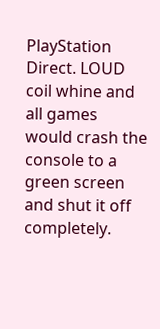PlayStation Direct. LOUD coil whine and all games would crash the console to a green screen and shut it off completely.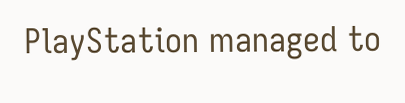PlayStation managed to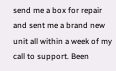send me a box for repair and sent me a brand new unit all within a week of my call to support. Been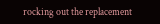rocking out the replacement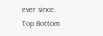ever since.
Top Bottom